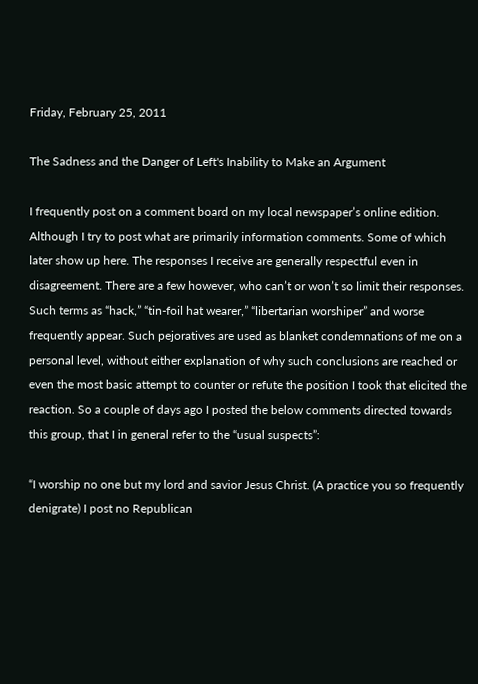Friday, February 25, 2011

The Sadness and the Danger of Left's Inability to Make an Argument

I frequently post on a comment board on my local newspaper’s online edition. Although I try to post what are primarily information comments. Some of which later show up here. The responses I receive are generally respectful even in disagreement. There are a few however, who can’t or won’t so limit their responses. Such terms as “hack,” “tin-foil hat wearer,” “libertarian worshiper” and worse frequently appear. Such pejoratives are used as blanket condemnations of me on a personal level, without either explanation of why such conclusions are reached or even the most basic attempt to counter or refute the position I took that elicited the reaction. So a couple of days ago I posted the below comments directed towards this group, that I in general refer to the “usual suspects”:

“I worship no one but my lord and savior Jesus Christ. (A practice you so frequently denigrate) I post no Republican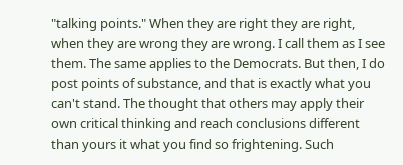"talking points." When they are right they are right, when they are wrong they are wrong. I call them as I see them. The same applies to the Democrats. But then, I do post points of substance, and that is exactly what you can't stand. The thought that others may apply their own critical thinking and reach conclusions different than yours it what you find so frightening. Such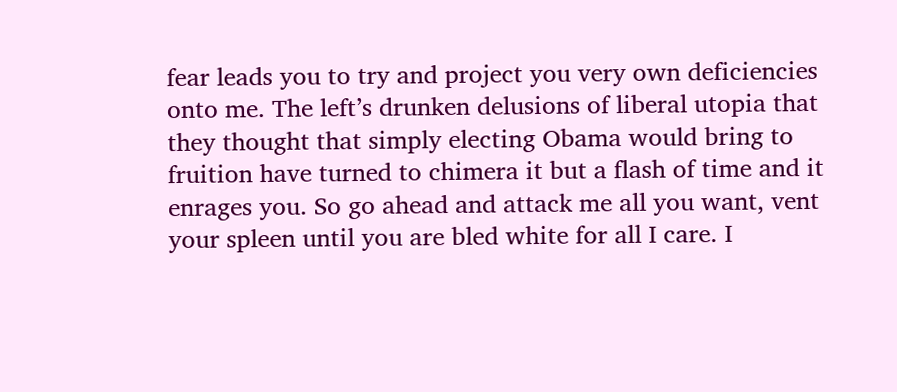fear leads you to try and project you very own deficiencies onto me. The left’s drunken delusions of liberal utopia that they thought that simply electing Obama would bring to fruition have turned to chimera it but a flash of time and it enrages you. So go ahead and attack me all you want, vent your spleen until you are bled white for all I care. I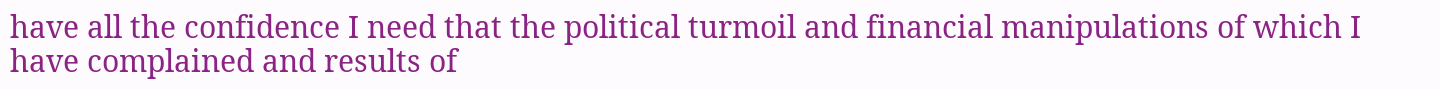have all the confidence I need that the political turmoil and financial manipulations of which I have complained and results of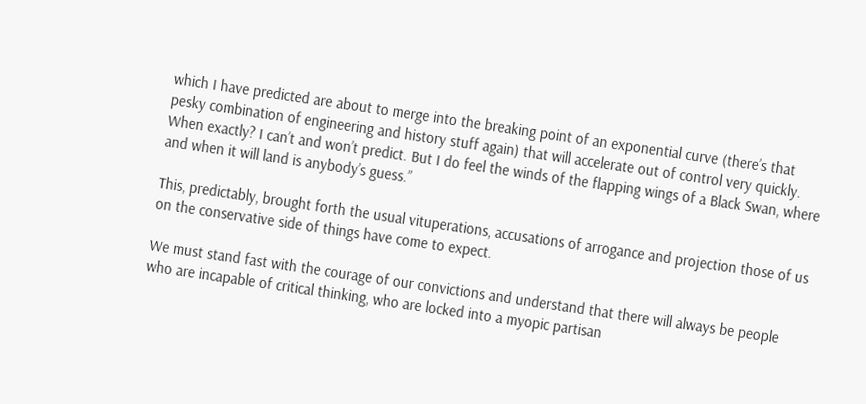which I have predicted are about to merge into the breaking point of an exponential curve (there’s that pesky combination of engineering and history stuff again) that will accelerate out of control very quickly. When exactly? I can’t and won’t predict. But I do feel the winds of the flapping wings of a Black Swan, where and when it will land is anybody’s guess.”

This, predictably, brought forth the usual vituperations, accusations of arrogance and projection those of us on the conservative side of things have come to expect.

We must stand fast with the courage of our convictions and understand that there will always be people who are incapable of critical thinking, who are locked into a myopic partisan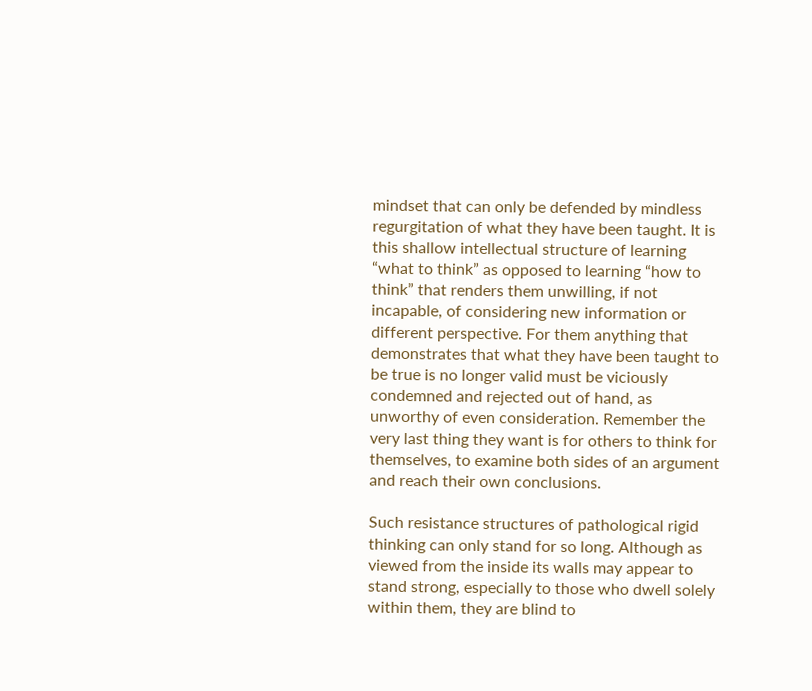mindset that can only be defended by mindless regurgitation of what they have been taught. It is this shallow intellectual structure of learning “what to think” as opposed to learning “how to think” that renders them unwilling, if not incapable, of considering new information or different perspective. For them anything that demonstrates that what they have been taught to be true is no longer valid must be viciously condemned and rejected out of hand, as unworthy of even consideration. Remember the very last thing they want is for others to think for themselves, to examine both sides of an argument and reach their own conclusions.

Such resistance structures of pathological rigid thinking can only stand for so long. Although as viewed from the inside its walls may appear to stand strong, especially to those who dwell solely within them, they are blind to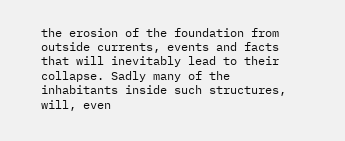the erosion of the foundation from outside currents, events and facts that will inevitably lead to their collapse. Sadly many of the inhabitants inside such structures, will, even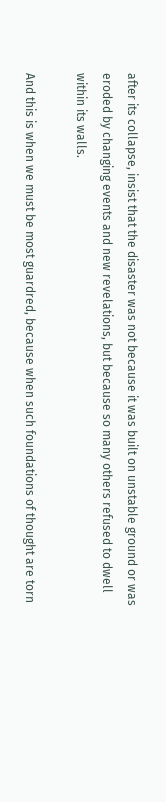after its collapse, insist that the disaster was not because it was built on unstable ground or was eroded by changing events and new revelations, but because so many others refused to dwell within its walls.

And this is when we must be most guardred, because when such foundations of thought are torn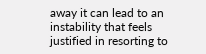away it can lead to an instability that feels justified in resorting to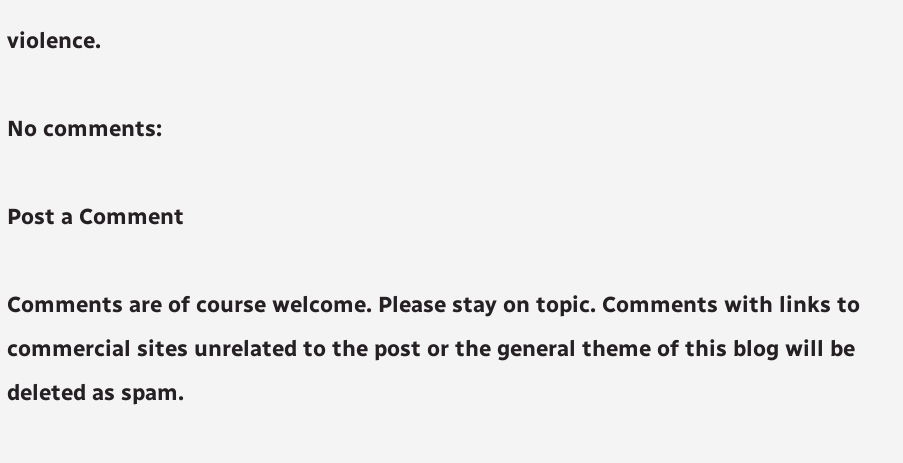violence.

No comments:

Post a Comment

Comments are of course welcome. Please stay on topic. Comments with links to commercial sites unrelated to the post or the general theme of this blog will be deleted as spam.